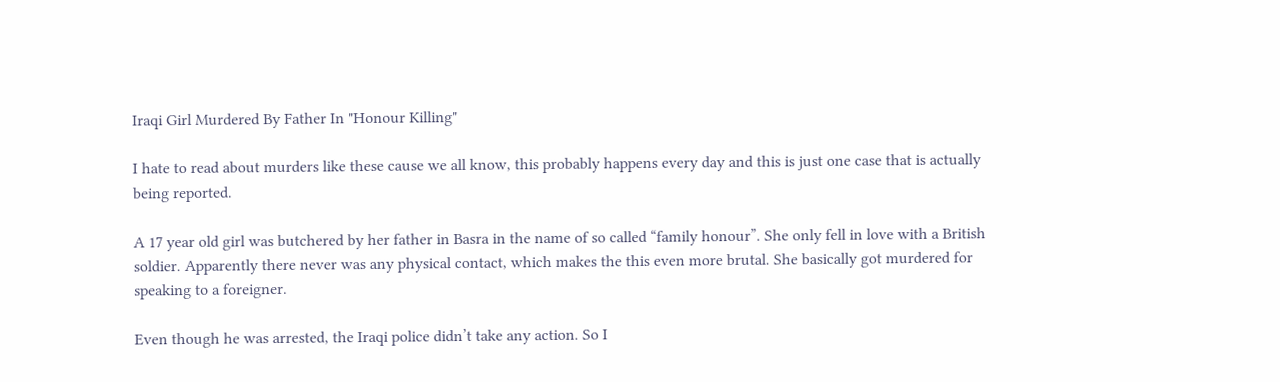Iraqi Girl Murdered By Father In "Honour Killing"

I hate to read about murders like these cause we all know, this probably happens every day and this is just one case that is actually being reported.

A 17 year old girl was butchered by her father in Basra in the name of so called “family honour”. She only fell in love with a British soldier. Apparently there never was any physical contact, which makes the this even more brutal. She basically got murdered for speaking to a foreigner.

Even though he was arrested, the Iraqi police didn’t take any action. So I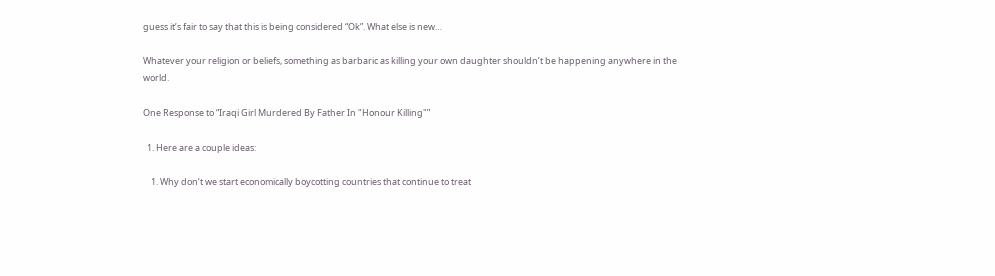guess it’s fair to say that this is being considered “Ok”. What else is new…

Whatever your religion or beliefs, something as barbaric as killing your own daughter shouldn’t be happening anywhere in the world.

One Response to “Iraqi Girl Murdered By Father In "Honour Killing"”

  1. Here are a couple ideas:

    1. Why don’t we start economically boycotting countries that continue to treat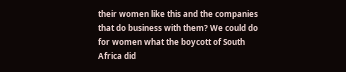their women like this and the companies that do business with them? We could do for women what the boycott of South Africa did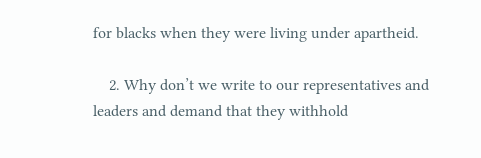for blacks when they were living under apartheid.

    2. Why don’t we write to our representatives and leaders and demand that they withhold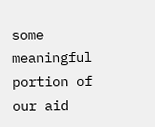some meaningful portion of our aid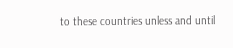to these countries unless and until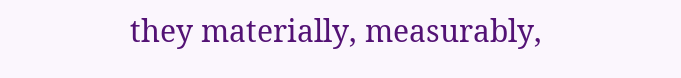they materially, measurably,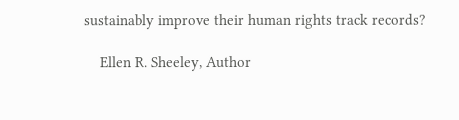sustainably improve their human rights track records?

    Ellen R. Sheeley, Author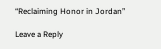“Reclaiming Honor in Jordan”

Leave a Reply